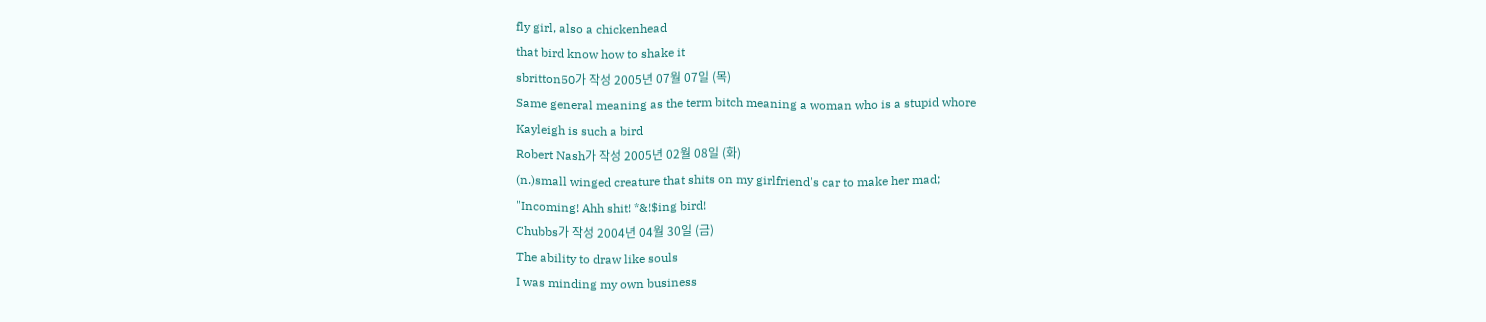fly girl, also a chickenhead
that bird know how to shake it
sbritton50가 작성 2005년 07월 07일 (목)
Same general meaning as the term bitch meaning a woman who is a stupid whore
Kayleigh is such a bird
Robert Nash가 작성 2005년 02월 08일 (화)
(n.)small winged creature that shits on my girlfriend's car to make her mad;
"Incoming! Ahh shit! *&!$ing bird!
Chubbs가 작성 2004년 04월 30일 (금)
The ability to draw like souls
I was minding my own business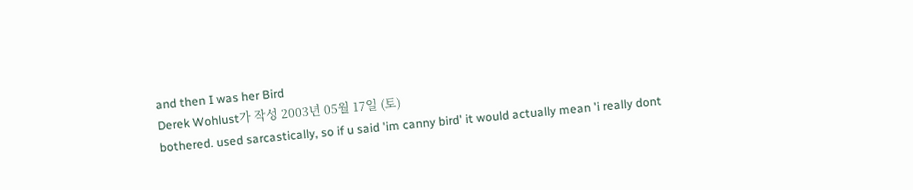and then I was her Bird
Derek Wohlust가 작성 2003년 05월 17일 (토)
bothered. used sarcastically, so if u said 'im canny bird' it would actually mean 'i really dont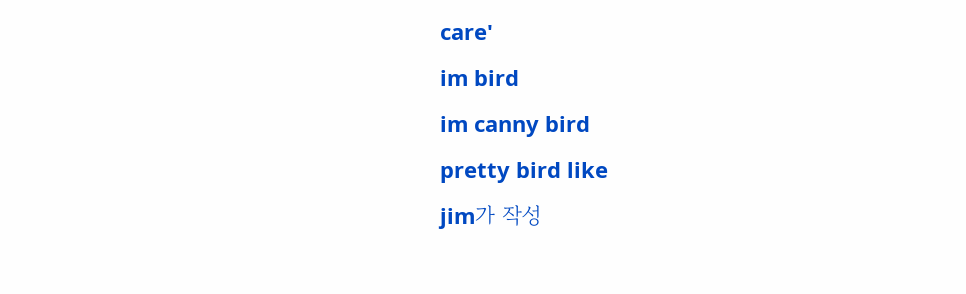care'
im bird
im canny bird
pretty bird like
jim가 작성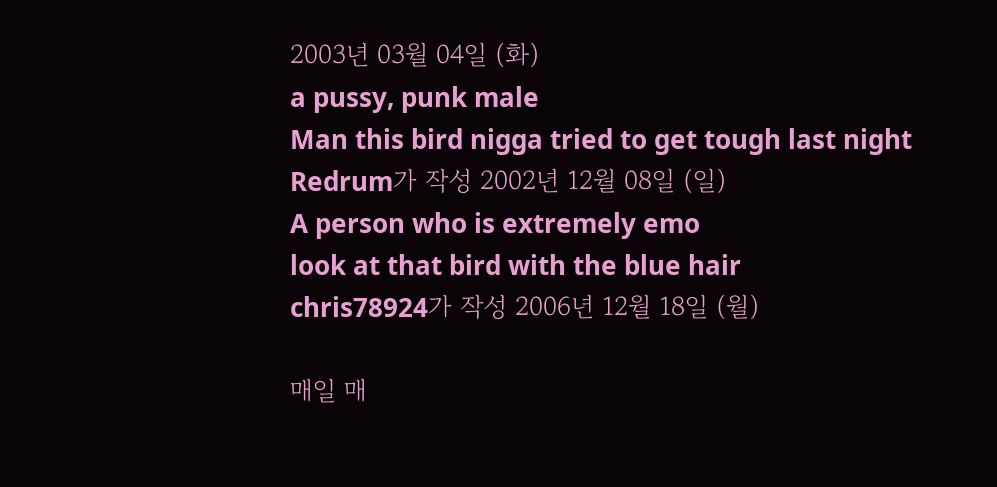2003년 03월 04일 (화)
a pussy, punk male
Man this bird nigga tried to get tough last night
Redrum가 작성 2002년 12월 08일 (일)
A person who is extremely emo
look at that bird with the blue hair
chris78924가 작성 2006년 12월 18일 (월)

매일 매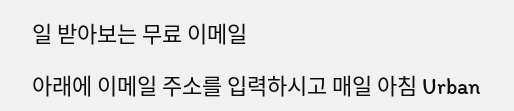일 받아보는 무료 이메일

아래에 이메일 주소를 입력하시고 매일 아침 Urban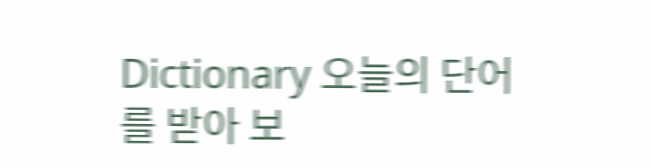Dictionary 오늘의 단어를 받아 보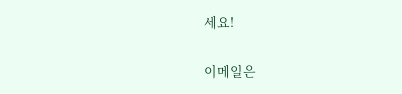세요!

이메일은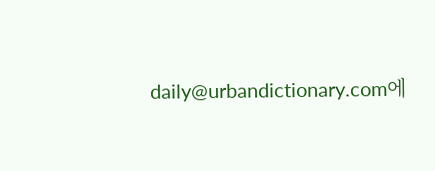daily@urbandictionary.com에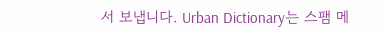서 보냅니다. Urban Dictionary는 스팸 메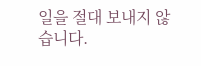일을 절대 보내지 않습니다.